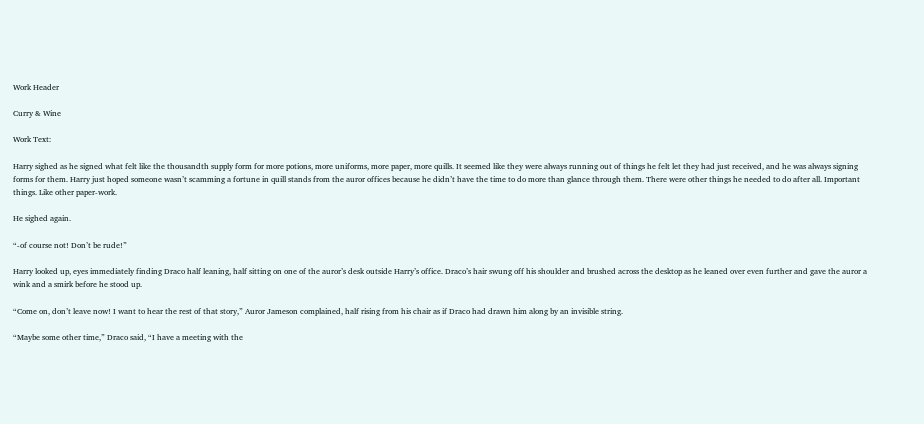Work Header

Curry & Wine

Work Text:

Harry sighed as he signed what felt like the thousandth supply form for more potions, more uniforms, more paper, more quills. It seemed like they were always running out of things he felt let they had just received, and he was always signing forms for them. Harry just hoped someone wasn’t scamming a fortune in quill stands from the auror offices because he didn’t have the time to do more than glance through them. There were other things he needed to do after all. Important things. Like other paper-work.

He sighed again.

“-of course not! Don’t be rude!”

Harry looked up, eyes immediately finding Draco half leaning, half sitting on one of the auror’s desk outside Harry’s office. Draco’s hair swung off his shoulder and brushed across the desktop as he leaned over even further and gave the auror a wink and a smirk before he stood up.

“Come on, don’t leave now! I want to hear the rest of that story,” Auror Jameson complained, half rising from his chair as if Draco had drawn him along by an invisible string.

“Maybe some other time,” Draco said, “I have a meeting with the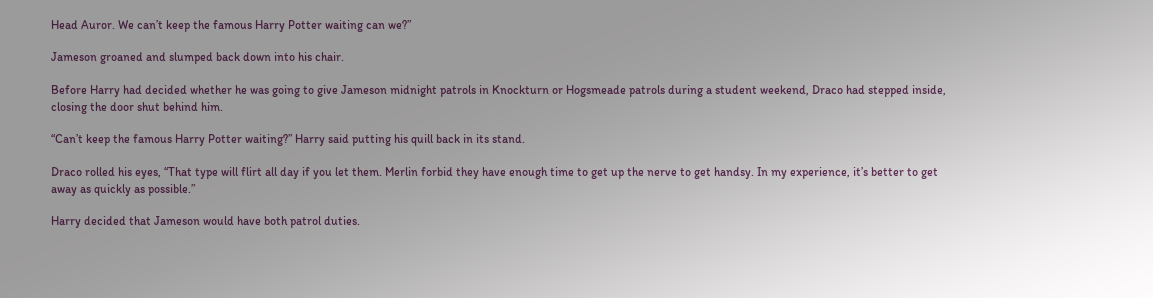Head Auror. We can’t keep the famous Harry Potter waiting can we?”

Jameson groaned and slumped back down into his chair.

Before Harry had decided whether he was going to give Jameson midnight patrols in Knockturn or Hogsmeade patrols during a student weekend, Draco had stepped inside, closing the door shut behind him.

“Can’t keep the famous Harry Potter waiting?” Harry said putting his quill back in its stand.

Draco rolled his eyes, “That type will flirt all day if you let them. Merlin forbid they have enough time to get up the nerve to get handsy. In my experience, it’s better to get away as quickly as possible.”

Harry decided that Jameson would have both patrol duties.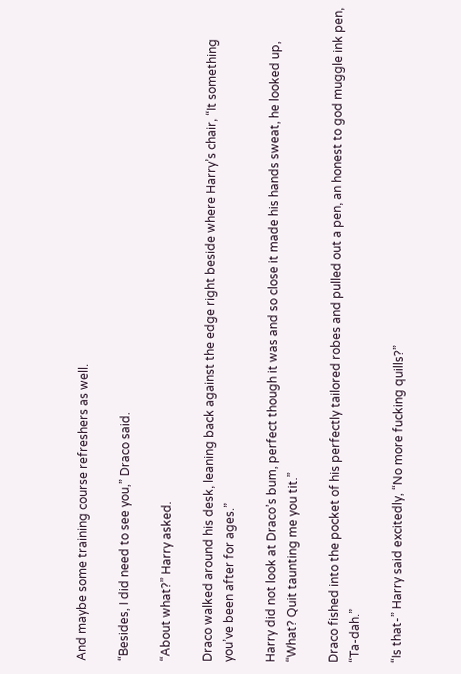And maybe some training course refreshers as well.

“Besides, I did need to see you,” Draco said.

“About what?” Harry asked.

Draco walked around his desk, leaning back against the edge right beside where Harry’s chair, “It something you’ve been after for ages.”

Harry did not look at Draco’s bum, perfect though it was and so close it made his hands sweat, he looked up, “What? Quit taunting me you tit.”

Draco fished into the pocket of his perfectly tailored robes and pulled out a pen, an honest to god muggle ink pen, “Ta-dah.”

“Is that-” Harry said excitedly, “No more fucking quills?”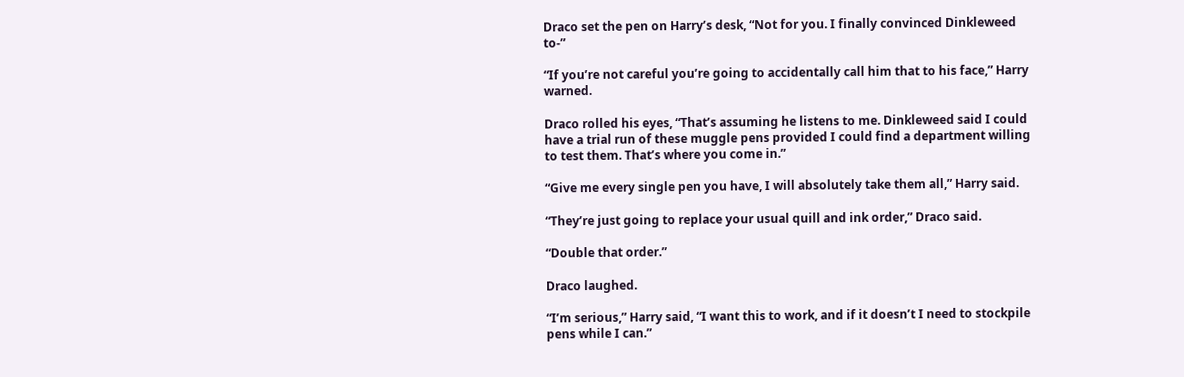Draco set the pen on Harry’s desk, “Not for you. I finally convinced Dinkleweed to-”

“If you’re not careful you’re going to accidentally call him that to his face,” Harry warned.

Draco rolled his eyes, “That’s assuming he listens to me. Dinkleweed said I could have a trial run of these muggle pens provided I could find a department willing to test them. That’s where you come in.”

“Give me every single pen you have, I will absolutely take them all,” Harry said.

“They’re just going to replace your usual quill and ink order,” Draco said.

“Double that order.”

Draco laughed.

“I’m serious,” Harry said, “I want this to work, and if it doesn’t I need to stockpile pens while I can.”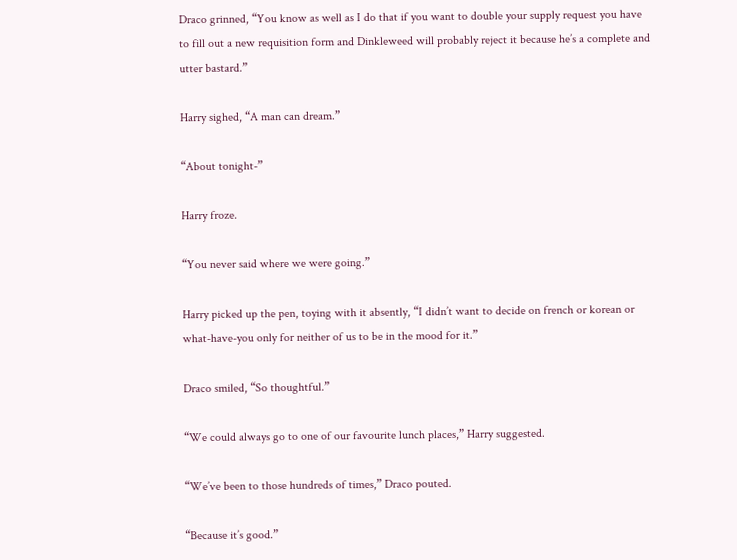Draco grinned, “You know as well as I do that if you want to double your supply request you have to fill out a new requisition form and Dinkleweed will probably reject it because he’s a complete and utter bastard.”

Harry sighed, “A man can dream.”

“About tonight-”

Harry froze.

“You never said where we were going.”

Harry picked up the pen, toying with it absently, “I didn’t want to decide on french or korean or what-have-you only for neither of us to be in the mood for it.”

Draco smiled, “So thoughtful.”

“We could always go to one of our favourite lunch places,” Harry suggested.

“We’ve been to those hundreds of times,” Draco pouted.

“Because it’s good.”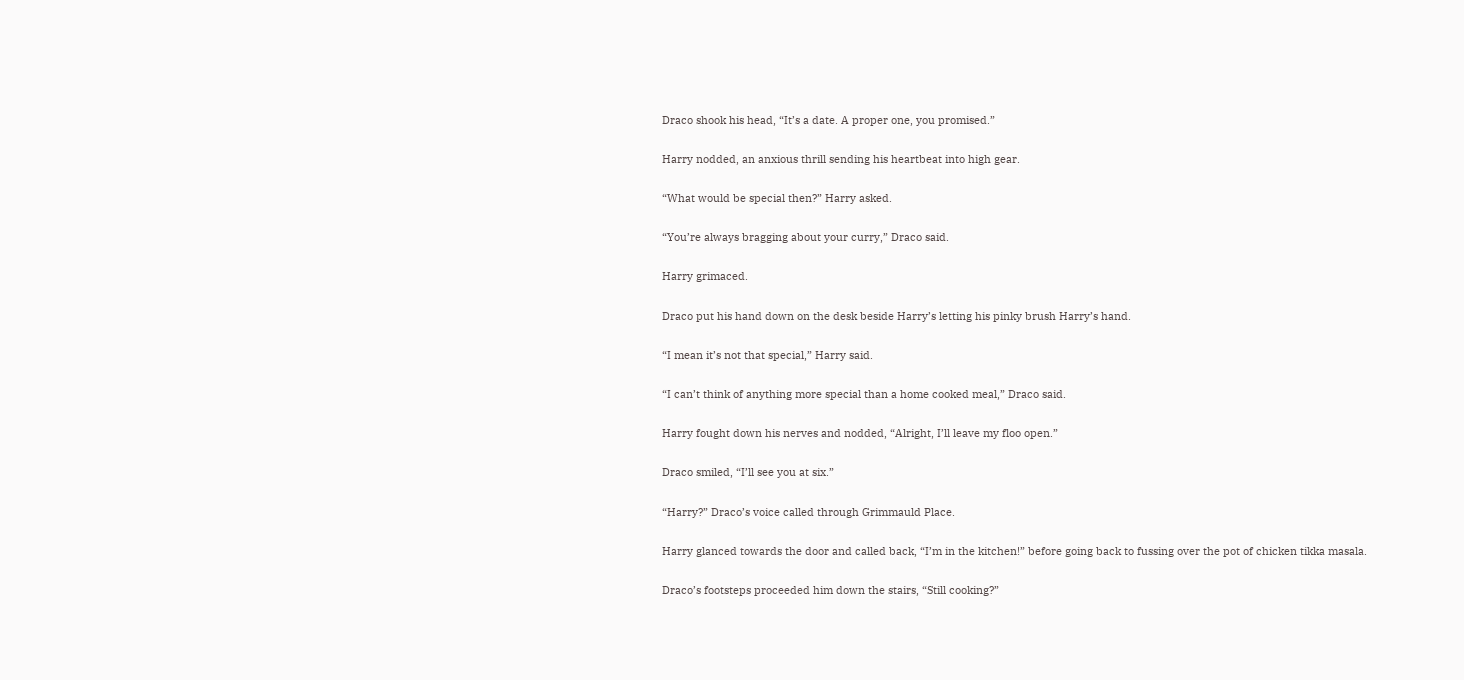Draco shook his head, “It’s a date. A proper one, you promised.”

Harry nodded, an anxious thrill sending his heartbeat into high gear.

“What would be special then?” Harry asked.

“You’re always bragging about your curry,” Draco said.

Harry grimaced.

Draco put his hand down on the desk beside Harry’s letting his pinky brush Harry’s hand.

“I mean it’s not that special,” Harry said.

“I can’t think of anything more special than a home cooked meal,” Draco said.

Harry fought down his nerves and nodded, “Alright, I’ll leave my floo open.”

Draco smiled, “I’ll see you at six.”

“Harry?” Draco’s voice called through Grimmauld Place.

Harry glanced towards the door and called back, “I’m in the kitchen!” before going back to fussing over the pot of chicken tikka masala.

Draco’s footsteps proceeded him down the stairs, “Still cooking?”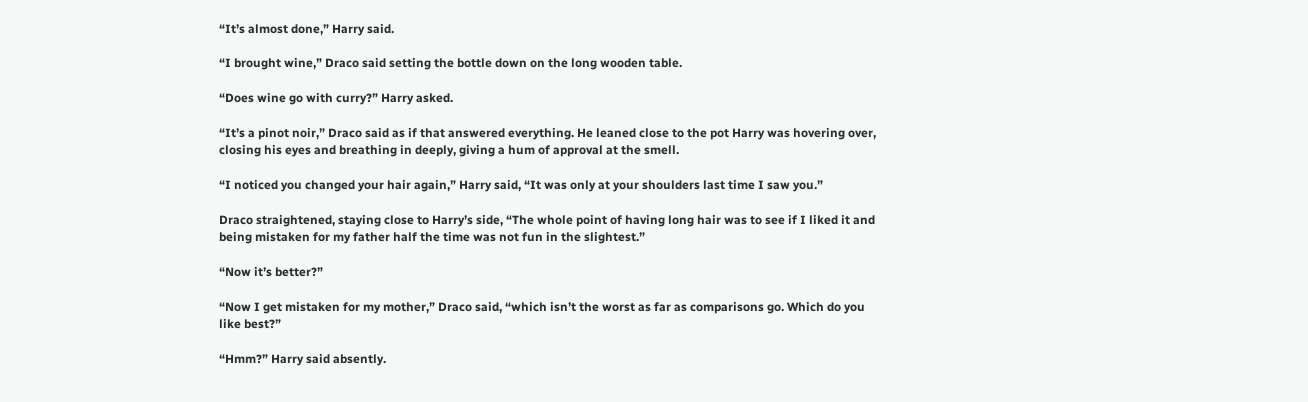“It’s almost done,” Harry said.

“I brought wine,” Draco said setting the bottle down on the long wooden table.

“Does wine go with curry?” Harry asked.

“It’s a pinot noir,” Draco said as if that answered everything. He leaned close to the pot Harry was hovering over, closing his eyes and breathing in deeply, giving a hum of approval at the smell.

“I noticed you changed your hair again,” Harry said, “It was only at your shoulders last time I saw you.”

Draco straightened, staying close to Harry’s side, “The whole point of having long hair was to see if I liked it and being mistaken for my father half the time was not fun in the slightest.”

“Now it’s better?”

“Now I get mistaken for my mother,” Draco said, “which isn’t the worst as far as comparisons go. Which do you like best?”

“Hmm?” Harry said absently.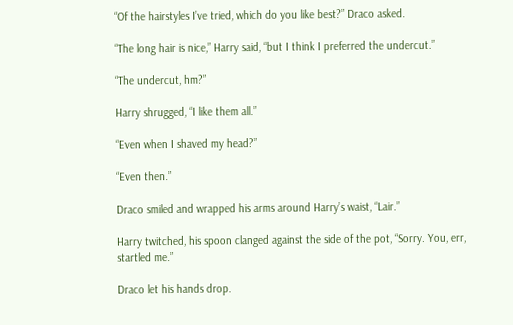“Of the hairstyles I’ve tried, which do you like best?” Draco asked.

“The long hair is nice,” Harry said, “but I think I preferred the undercut.”

“The undercut, hm?”

Harry shrugged, “I like them all.”

“Even when I shaved my head?”

“Even then.”

Draco smiled and wrapped his arms around Harry’s waist, “Lair.”

Harry twitched, his spoon clanged against the side of the pot, “Sorry. You, err, startled me.”

Draco let his hands drop.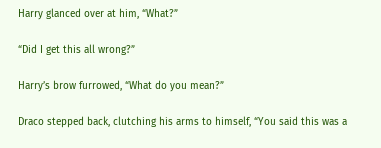Harry glanced over at him, “What?”

“Did I get this all wrong?”

Harry’s brow furrowed, “What do you mean?”

Draco stepped back, clutching his arms to himself, “You said this was a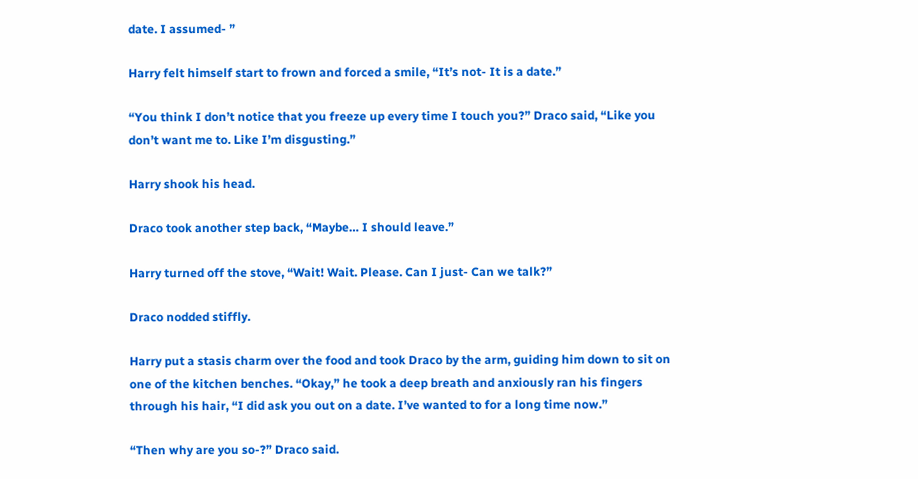date. I assumed- ”

Harry felt himself start to frown and forced a smile, “It’s not- It is a date.”

“You think I don’t notice that you freeze up every time I touch you?” Draco said, “Like you don’t want me to. Like I’m disgusting.”

Harry shook his head.

Draco took another step back, “Maybe… I should leave.”

Harry turned off the stove, “Wait! Wait. Please. Can I just- Can we talk?”

Draco nodded stiffly.

Harry put a stasis charm over the food and took Draco by the arm, guiding him down to sit on one of the kitchen benches. “Okay,” he took a deep breath and anxiously ran his fingers through his hair, “I did ask you out on a date. I’ve wanted to for a long time now.”

“Then why are you so-?” Draco said.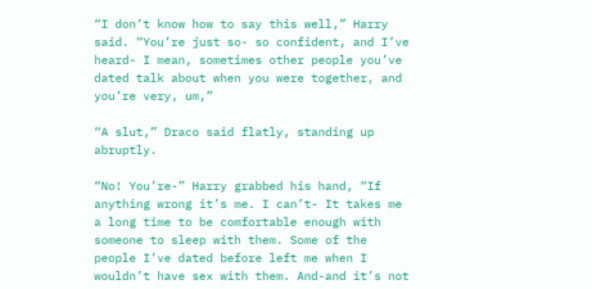“I don’t know how to say this well,” Harry said. “You’re just so- so confident, and I’ve heard- I mean, sometimes other people you’ve dated talk about when you were together, and you’re very, um,”

“A slut,” Draco said flatly, standing up abruptly.

“No! You’re-” Harry grabbed his hand, “If anything wrong it’s me. I can’t- It takes me a long time to be comfortable enough with someone to sleep with them. Some of the people I’ve dated before left me when I wouldn’t have sex with them. And-and it’s not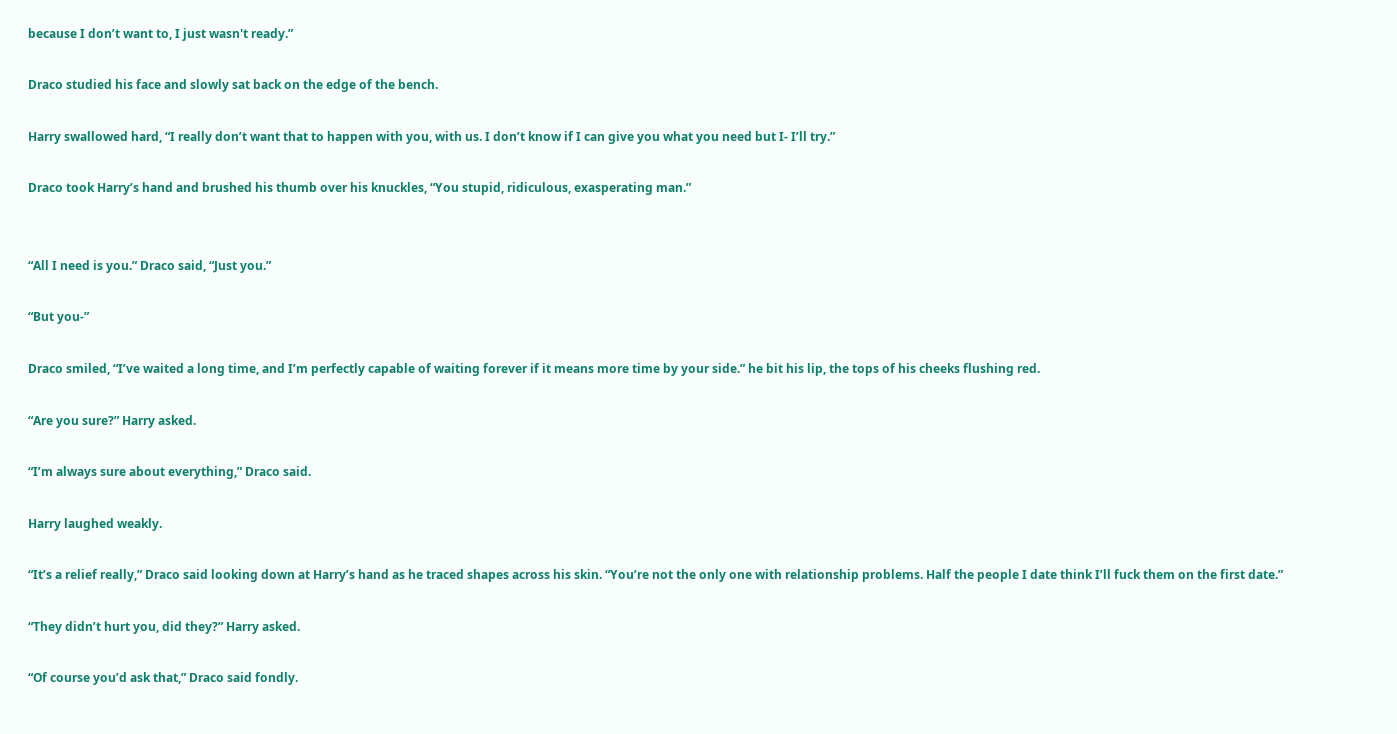because I don’t want to, I just wasn't ready.”

Draco studied his face and slowly sat back on the edge of the bench.

Harry swallowed hard, “I really don’t want that to happen with you, with us. I don’t know if I can give you what you need but I- I’ll try.”

Draco took Harry’s hand and brushed his thumb over his knuckles, “You stupid, ridiculous, exasperating man.”


“All I need is you.” Draco said, “Just you.”

“But you-”

Draco smiled, “I’ve waited a long time, and I’m perfectly capable of waiting forever if it means more time by your side.” he bit his lip, the tops of his cheeks flushing red.

“Are you sure?” Harry asked.

“I’m always sure about everything,” Draco said.

Harry laughed weakly.

“It’s a relief really,” Draco said looking down at Harry’s hand as he traced shapes across his skin. “You’re not the only one with relationship problems. Half the people I date think I’ll fuck them on the first date.”

“They didn’t hurt you, did they?” Harry asked.

“Of course you’d ask that,” Draco said fondly.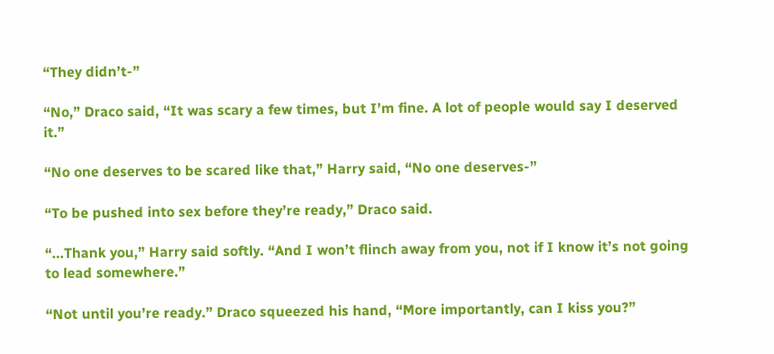“They didn’t-”

“No,” Draco said, “It was scary a few times, but I’m fine. A lot of people would say I deserved it.”

“No one deserves to be scared like that,” Harry said, “No one deserves-”

“To be pushed into sex before they’re ready,” Draco said.

“...Thank you,” Harry said softly. “And I won’t flinch away from you, not if I know it’s not going to lead somewhere.”

“Not until you’re ready.” Draco squeezed his hand, “More importantly, can I kiss you?”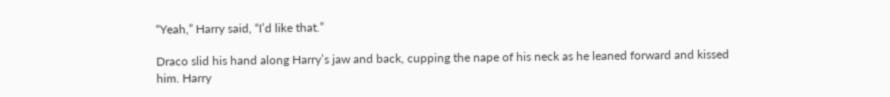“Yeah,” Harry said, “I’d like that.”

Draco slid his hand along Harry’s jaw and back, cupping the nape of his neck as he leaned forward and kissed him. Harry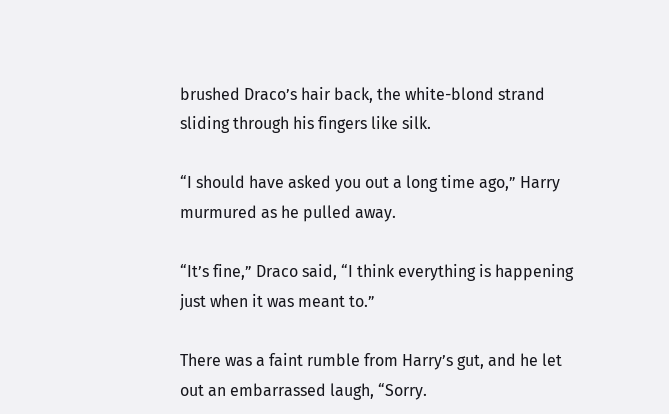brushed Draco’s hair back, the white-blond strand sliding through his fingers like silk.

“I should have asked you out a long time ago,” Harry murmured as he pulled away.

“It’s fine,” Draco said, “I think everything is happening just when it was meant to.”

There was a faint rumble from Harry’s gut, and he let out an embarrassed laugh, “Sorry.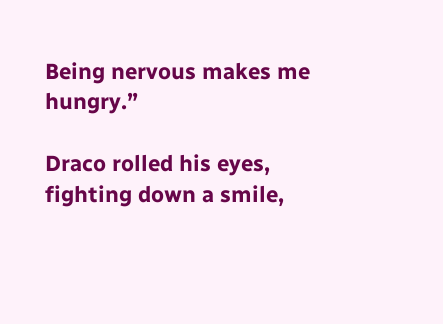Being nervous makes me hungry.”

Draco rolled his eyes, fighting down a smile,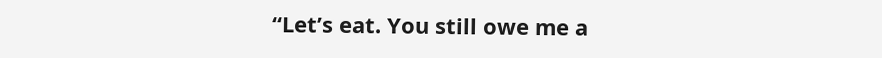“Let’s eat. You still owe me a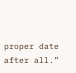proper date after all.”